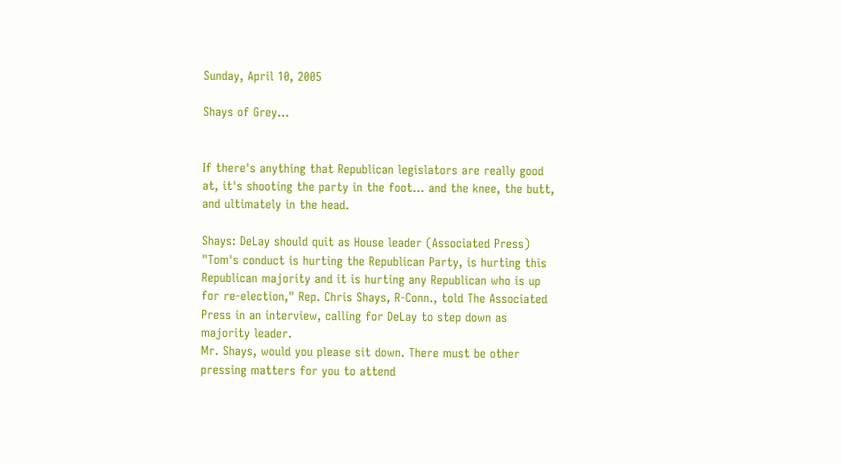Sunday, April 10, 2005

Shays of Grey...


If there's anything that Republican legislators are really good at, it's shooting the party in the foot... and the knee, the butt, and ultimately in the head.

Shays: DeLay should quit as House leader (Associated Press)
"Tom's conduct is hurting the Republican Party, is hurting this Republican majority and it is hurting any Republican who is up for re-election," Rep. Chris Shays, R-Conn., told The Associated Press in an interview, calling for DeLay to step down as majority leader.
Mr. Shays, would you please sit down. There must be other pressing matters for you to attend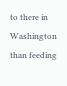to there in Washington than feeding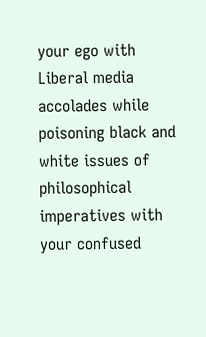your ego with Liberal media accolades while poisoning black and white issues of philosophical imperatives with your confused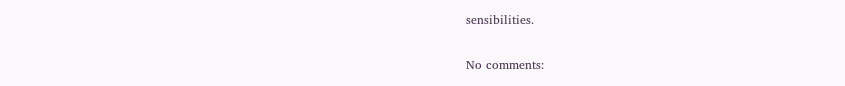sensibilities.

No comments: